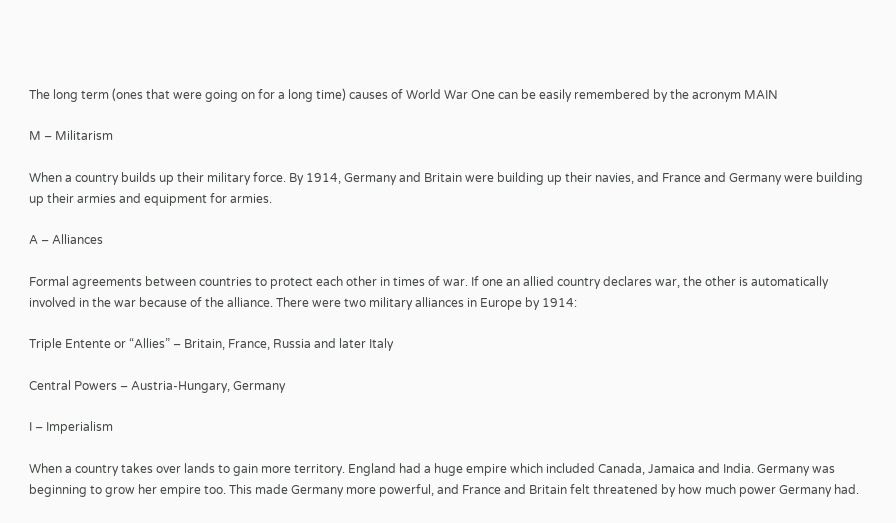The long term (ones that were going on for a long time) causes of World War One can be easily remembered by the acronym MAIN

M – Militarism

When a country builds up their military force. By 1914, Germany and Britain were building up their navies, and France and Germany were building up their armies and equipment for armies.

A – Alliances

Formal agreements between countries to protect each other in times of war. If one an allied country declares war, the other is automatically involved in the war because of the alliance. There were two military alliances in Europe by 1914:

Triple Entente or “Allies” – Britain, France, Russia and later Italy

Central Powers – Austria-Hungary, Germany

I – Imperialism

When a country takes over lands to gain more territory. England had a huge empire which included Canada, Jamaica and India. Germany was beginning to grow her empire too. This made Germany more powerful, and France and Britain felt threatened by how much power Germany had.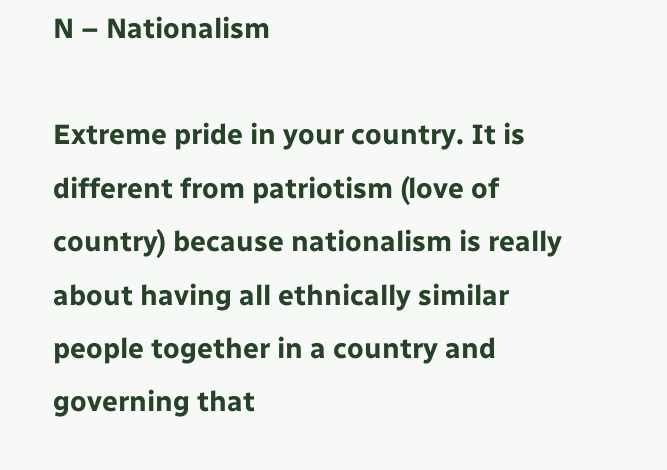N – Nationalism

Extreme pride in your country. It is different from patriotism (love of country) because nationalism is really about having all ethnically similar people together in a country and governing that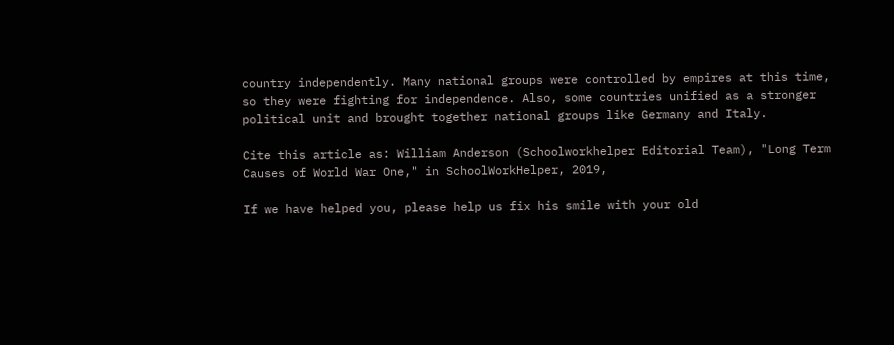country independently. Many national groups were controlled by empires at this time, so they were fighting for independence. Also, some countries unified as a stronger political unit and brought together national groups like Germany and Italy.

Cite this article as: William Anderson (Schoolworkhelper Editorial Team), "Long Term Causes of World War One," in SchoolWorkHelper, 2019,

If we have helped you, please help us fix his smile with your old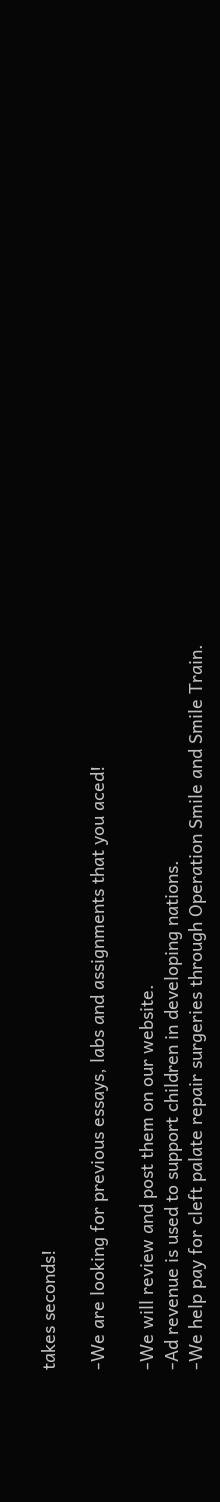takes seconds!

-We are looking for previous essays, labs and assignments that you aced!

-We will review and post them on our website.
-Ad revenue is used to support children in developing nations.
-We help pay for cleft palate repair surgeries through Operation Smile and Smile Train.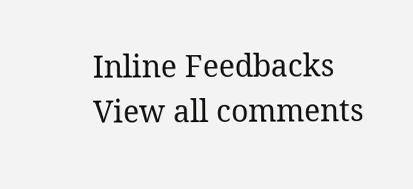Inline Feedbacks
View all comments